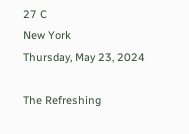27 C
New York
Thursday, May 23, 2024

The Refreshing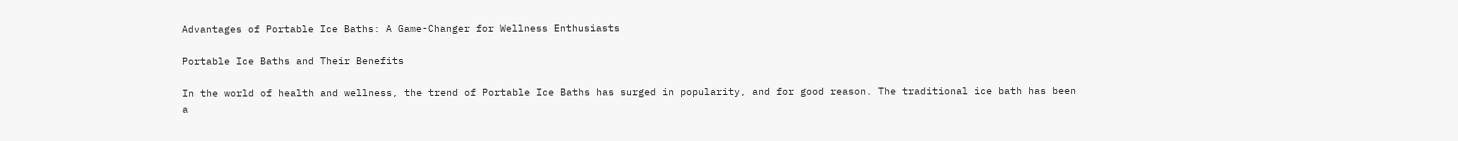Advantages of Portable Ice Baths: A Game-Changer for Wellness Enthusiasts

Portable Ice Baths and Their Benefits

In the world of health and wellness, the trend of Portable Ice Baths has surged in popularity, and for good reason. The traditional ice bath has been a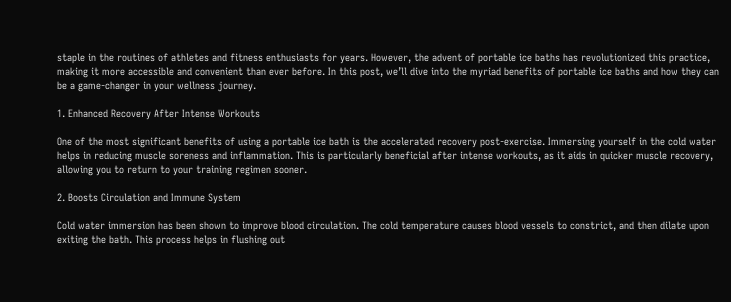staple in the routines of athletes and fitness enthusiasts for years. However, the advent of portable ice baths has revolutionized this practice, making it more accessible and convenient than ever before. In this post, we’ll dive into the myriad benefits of portable ice baths and how they can be a game-changer in your wellness journey.

1. Enhanced Recovery After Intense Workouts

One of the most significant benefits of using a portable ice bath is the accelerated recovery post-exercise. Immersing yourself in the cold water helps in reducing muscle soreness and inflammation. This is particularly beneficial after intense workouts, as it aids in quicker muscle recovery, allowing you to return to your training regimen sooner.

2. Boosts Circulation and Immune System

Cold water immersion has been shown to improve blood circulation. The cold temperature causes blood vessels to constrict, and then dilate upon exiting the bath. This process helps in flushing out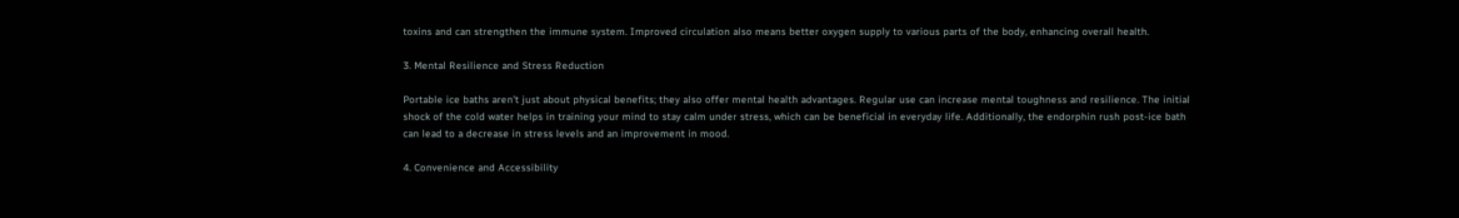toxins and can strengthen the immune system. Improved circulation also means better oxygen supply to various parts of the body, enhancing overall health.

3. Mental Resilience and Stress Reduction

Portable ice baths aren’t just about physical benefits; they also offer mental health advantages. Regular use can increase mental toughness and resilience. The initial shock of the cold water helps in training your mind to stay calm under stress, which can be beneficial in everyday life. Additionally, the endorphin rush post-ice bath can lead to a decrease in stress levels and an improvement in mood.

4. Convenience and Accessibility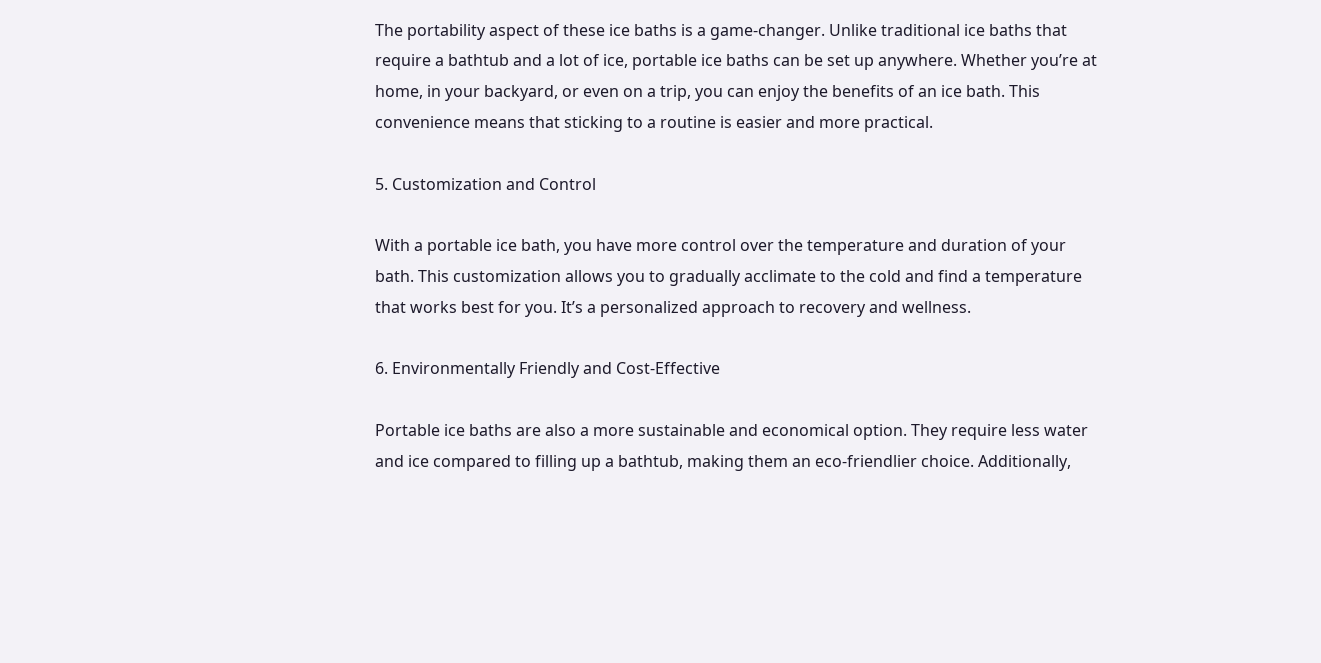The portability aspect of these ice baths is a game-changer. Unlike traditional ice baths that require a bathtub and a lot of ice, portable ice baths can be set up anywhere. Whether you’re at home, in your backyard, or even on a trip, you can enjoy the benefits of an ice bath. This convenience means that sticking to a routine is easier and more practical.

5. Customization and Control

With a portable ice bath, you have more control over the temperature and duration of your bath. This customization allows you to gradually acclimate to the cold and find a temperature that works best for you. It’s a personalized approach to recovery and wellness.

6. Environmentally Friendly and Cost-Effective

Portable ice baths are also a more sustainable and economical option. They require less water and ice compared to filling up a bathtub, making them an eco-friendlier choice. Additionally,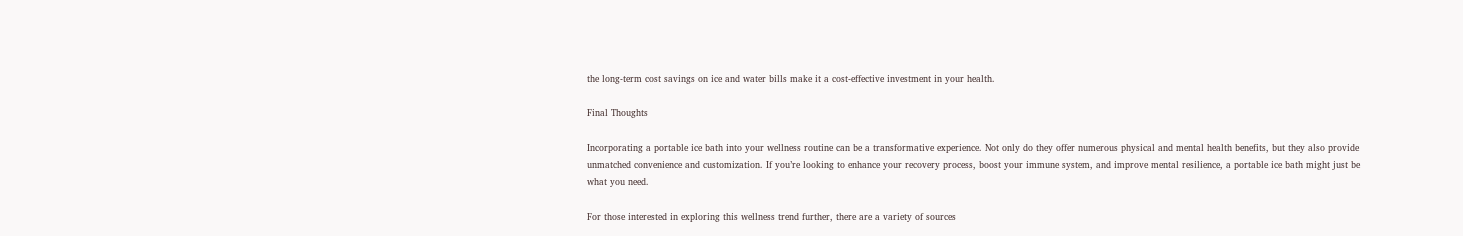the long-term cost savings on ice and water bills make it a cost-effective investment in your health.

Final Thoughts

Incorporating a portable ice bath into your wellness routine can be a transformative experience. Not only do they offer numerous physical and mental health benefits, but they also provide unmatched convenience and customization. If you’re looking to enhance your recovery process, boost your immune system, and improve mental resilience, a portable ice bath might just be what you need.

For those interested in exploring this wellness trend further, there are a variety of sources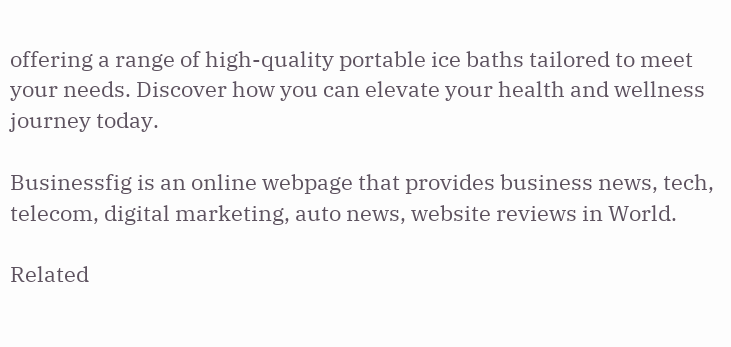offering a range of high-quality portable ice baths tailored to meet your needs. Discover how you can elevate your health and wellness journey today.

Businessfig is an online webpage that provides business news, tech, telecom, digital marketing, auto news, website reviews in World.

Related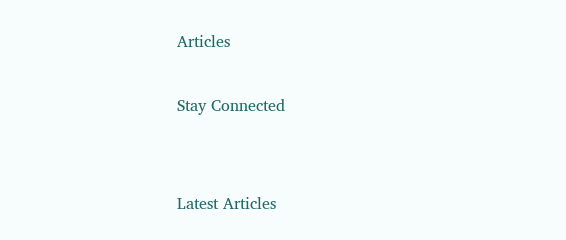Articles

Stay Connected


Latest Articles